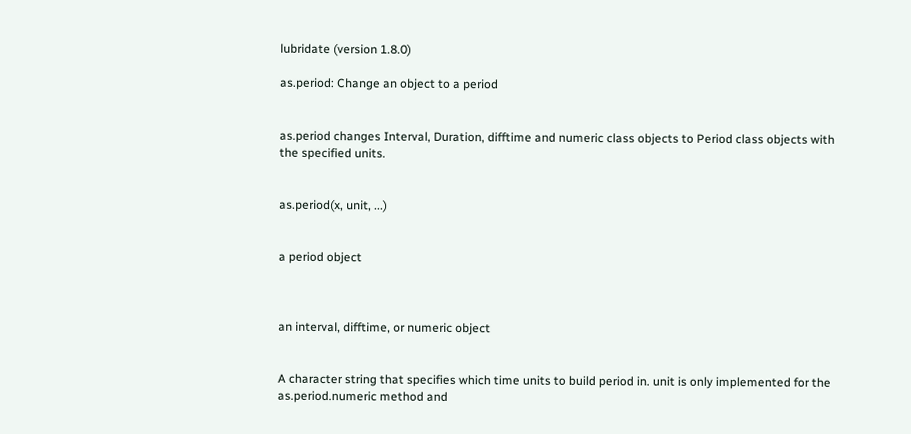lubridate (version 1.8.0)

as.period: Change an object to a period


as.period changes Interval, Duration, difftime and numeric class objects to Period class objects with the specified units.


as.period(x, unit, ...)


a period object



an interval, difftime, or numeric object


A character string that specifies which time units to build period in. unit is only implemented for the as.period.numeric method and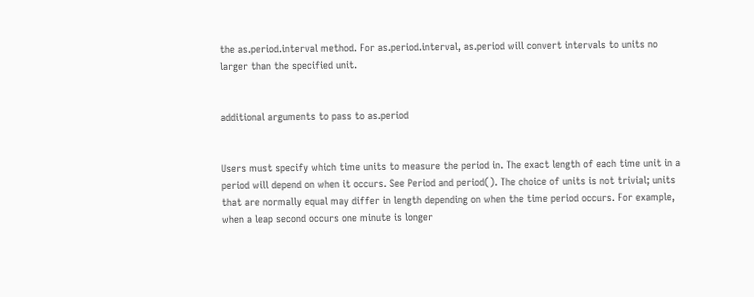the as.period.interval method. For as.period.interval, as.period will convert intervals to units no larger than the specified unit.


additional arguments to pass to as.period


Users must specify which time units to measure the period in. The exact length of each time unit in a period will depend on when it occurs. See Period and period(). The choice of units is not trivial; units that are normally equal may differ in length depending on when the time period occurs. For example, when a leap second occurs one minute is longer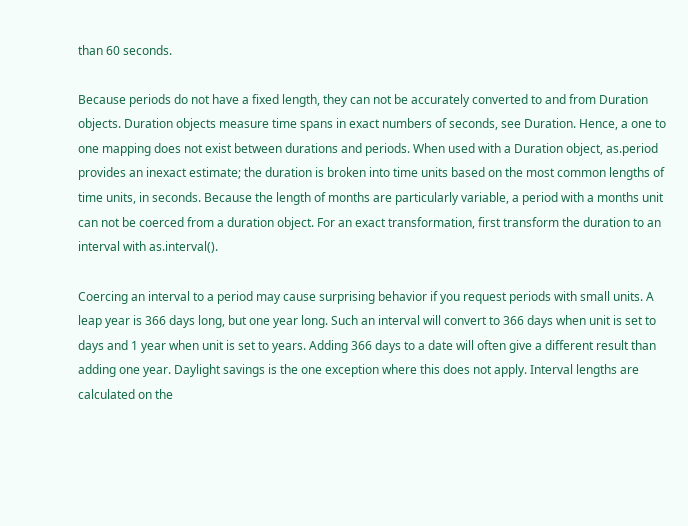than 60 seconds.

Because periods do not have a fixed length, they can not be accurately converted to and from Duration objects. Duration objects measure time spans in exact numbers of seconds, see Duration. Hence, a one to one mapping does not exist between durations and periods. When used with a Duration object, as.period provides an inexact estimate; the duration is broken into time units based on the most common lengths of time units, in seconds. Because the length of months are particularly variable, a period with a months unit can not be coerced from a duration object. For an exact transformation, first transform the duration to an interval with as.interval().

Coercing an interval to a period may cause surprising behavior if you request periods with small units. A leap year is 366 days long, but one year long. Such an interval will convert to 366 days when unit is set to days and 1 year when unit is set to years. Adding 366 days to a date will often give a different result than adding one year. Daylight savings is the one exception where this does not apply. Interval lengths are calculated on the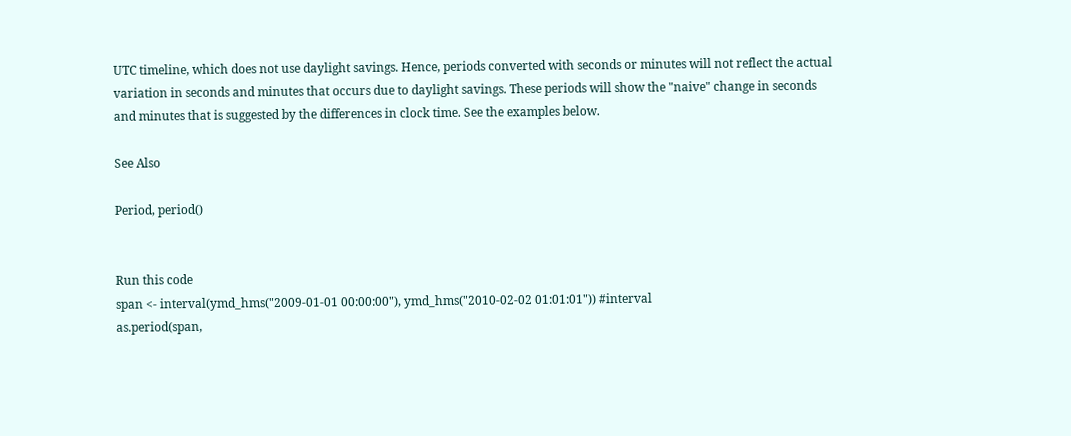UTC timeline, which does not use daylight savings. Hence, periods converted with seconds or minutes will not reflect the actual variation in seconds and minutes that occurs due to daylight savings. These periods will show the "naive" change in seconds and minutes that is suggested by the differences in clock time. See the examples below.

See Also

Period, period()


Run this code
span <- interval(ymd_hms("2009-01-01 00:00:00"), ymd_hms("2010-02-02 01:01:01")) #interval
as.period(span,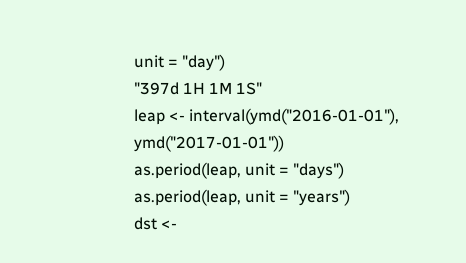unit = "day")
"397d 1H 1M 1S"
leap <- interval(ymd("2016-01-01"), ymd("2017-01-01"))
as.period(leap, unit = "days")
as.period(leap, unit = "years")
dst <-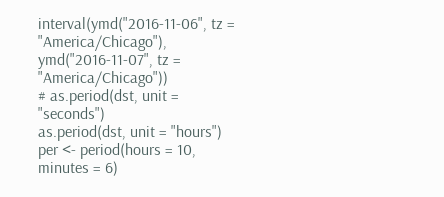interval(ymd("2016-11-06", tz = "America/Chicago"),
ymd("2016-11-07", tz = "America/Chicago"))
# as.period(dst, unit = "seconds")
as.period(dst, unit = "hours")
per <- period(hours = 10, minutes = 6)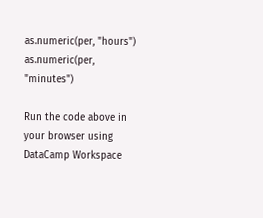as.numeric(per, "hours")
as.numeric(per, "minutes")

Run the code above in your browser using DataCamp Workspace